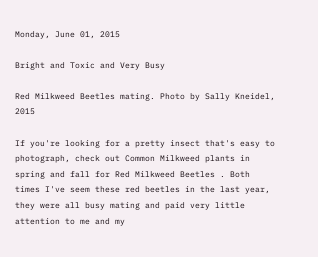Monday, June 01, 2015

Bright and Toxic and Very Busy

Red Milkweed Beetles mating. Photo by Sally Kneidel, 2015

If you're looking for a pretty insect that's easy to photograph, check out Common Milkweed plants in spring and fall for Red Milkweed Beetles . Both times I've seem these red beetles in the last year, they were all busy mating and paid very little attention to me and my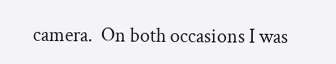camera.  On both occasions I was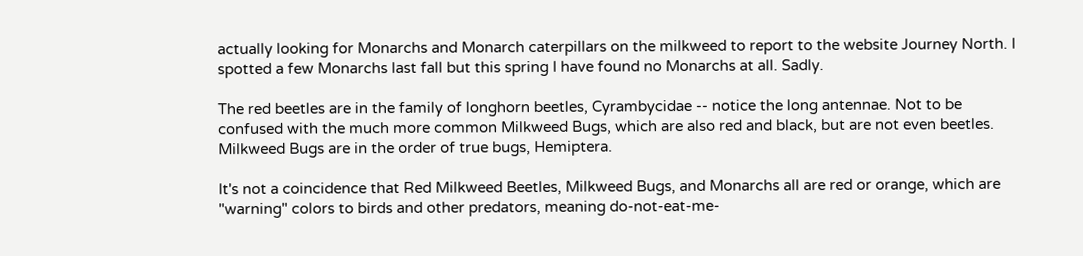actually looking for Monarchs and Monarch caterpillars on the milkweed to report to the website Journey North. I spotted a few Monarchs last fall but this spring I have found no Monarchs at all. Sadly.

The red beetles are in the family of longhorn beetles, Cyrambycidae -- notice the long antennae. Not to be confused with the much more common Milkweed Bugs, which are also red and black, but are not even beetles. Milkweed Bugs are in the order of true bugs, Hemiptera.

It's not a coincidence that Red Milkweed Beetles, Milkweed Bugs, and Monarchs all are red or orange, which are "warning" colors to birds and other predators, meaning do-not-eat-me-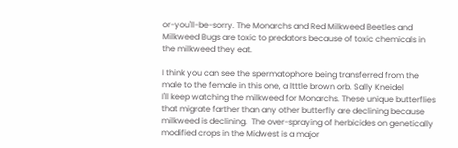or-you'll-be-sorry. The Monarchs and Red Milkweed Beetles and Milkweed Bugs are toxic to predators because of toxic chemicals in the milkweed they eat.

I think you can see the spermatophore being transferred from the male to the female in this one, a ltttle brown orb. Sally Kneidel
I'll keep watching the milkweed for Monarchs. These unique butterflies that migrate farther than any other butterfly are declining because milkweed is declining.  The over-spraying of herbicides on genetically modified crops in the Midwest is a major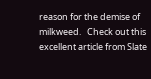reason for the demise of milkweed.   Check out this excellent article from Slate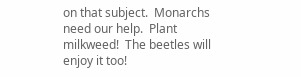on that subject.  Monarchs need our help.  Plant milkweed!  The beetles will enjoy it too!